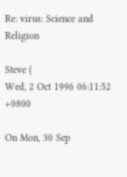Re: virus: Science and Religion

Steve (
Wed, 2 Oct 1996 06:11:52 +0800

On Mon, 30 Sep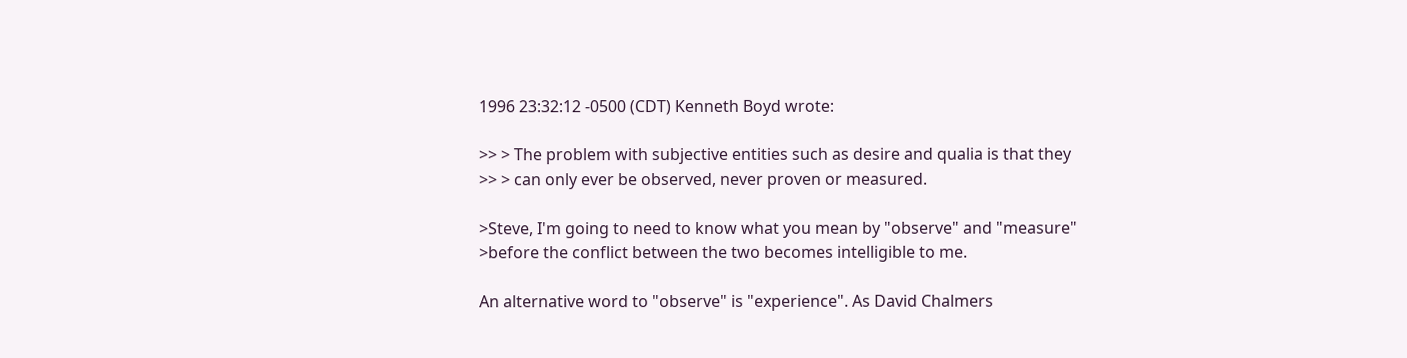1996 23:32:12 -0500 (CDT) Kenneth Boyd wrote:

>> > The problem with subjective entities such as desire and qualia is that they
>> > can only ever be observed, never proven or measured.

>Steve, I'm going to need to know what you mean by "observe" and "measure"
>before the conflict between the two becomes intelligible to me.

An alternative word to "observe" is "experience". As David Chalmers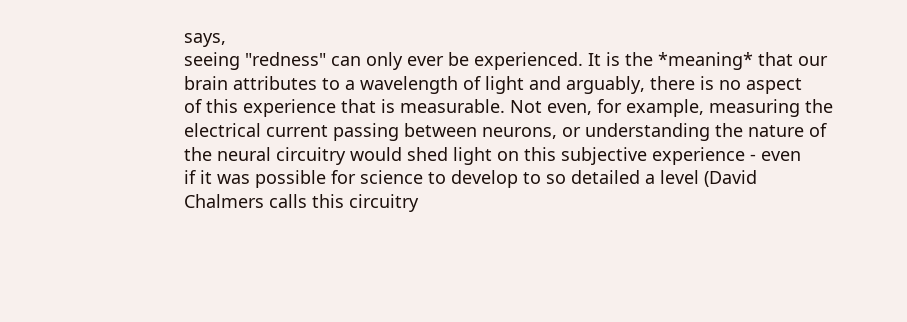says,
seeing "redness" can only ever be experienced. It is the *meaning* that our
brain attributes to a wavelength of light and arguably, there is no aspect
of this experience that is measurable. Not even, for example, measuring the
electrical current passing between neurons, or understanding the nature of
the neural circuitry would shed light on this subjective experience - even
if it was possible for science to develop to so detailed a level (David
Chalmers calls this circuitry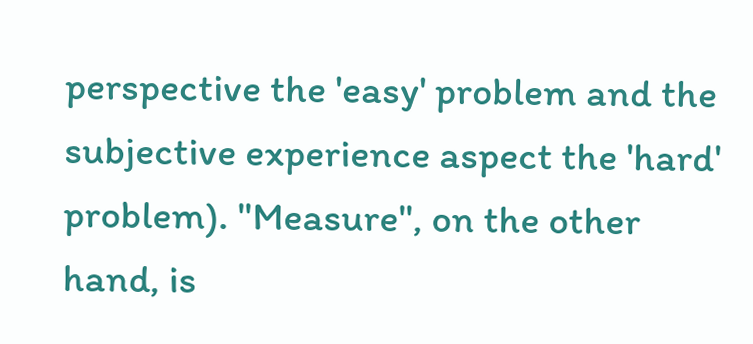perspective the 'easy' problem and the
subjective experience aspect the 'hard' problem). "Measure", on the other
hand, is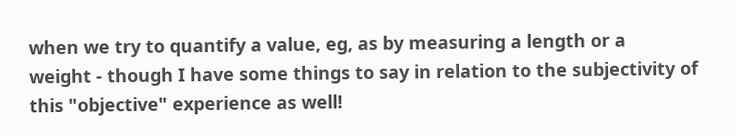when we try to quantify a value, eg, as by measuring a length or a
weight - though I have some things to say in relation to the subjectivity of
this "objective" experience as well!